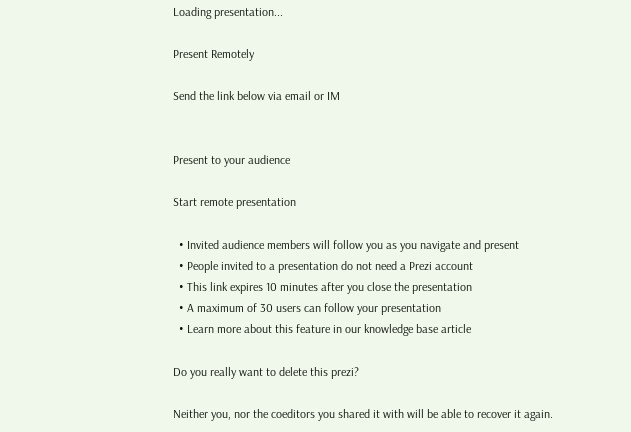Loading presentation...

Present Remotely

Send the link below via email or IM


Present to your audience

Start remote presentation

  • Invited audience members will follow you as you navigate and present
  • People invited to a presentation do not need a Prezi account
  • This link expires 10 minutes after you close the presentation
  • A maximum of 30 users can follow your presentation
  • Learn more about this feature in our knowledge base article

Do you really want to delete this prezi?

Neither you, nor the coeditors you shared it with will be able to recover it again.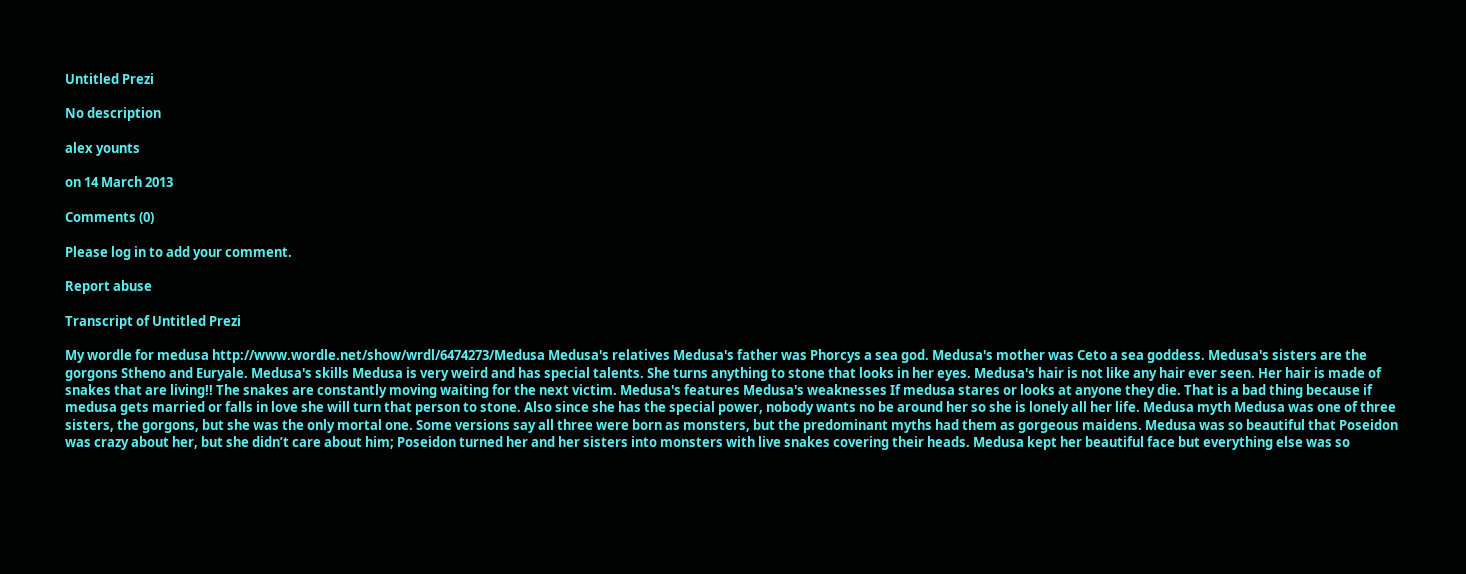Untitled Prezi

No description

alex younts

on 14 March 2013

Comments (0)

Please log in to add your comment.

Report abuse

Transcript of Untitled Prezi

My wordle for medusa http://www.wordle.net/show/wrdl/6474273/Medusa Medusa's relatives Medusa's father was Phorcys a sea god. Medusa's mother was Ceto a sea goddess. Medusa's sisters are the gorgons Stheno and Euryale. Medusa's skills Medusa is very weird and has special talents. She turns anything to stone that looks in her eyes. Medusa's hair is not like any hair ever seen. Her hair is made of snakes that are living!! The snakes are constantly moving waiting for the next victim. Medusa's features Medusa's weaknesses If medusa stares or looks at anyone they die. That is a bad thing because if medusa gets married or falls in love she will turn that person to stone. Also since she has the special power, nobody wants no be around her so she is lonely all her life. Medusa myth Medusa was one of three sisters, the gorgons, but she was the only mortal one. Some versions say all three were born as monsters, but the predominant myths had them as gorgeous maidens. Medusa was so beautiful that Poseidon was crazy about her, but she didn’t care about him; Poseidon turned her and her sisters into monsters with live snakes covering their heads. Medusa kept her beautiful face but everything else was so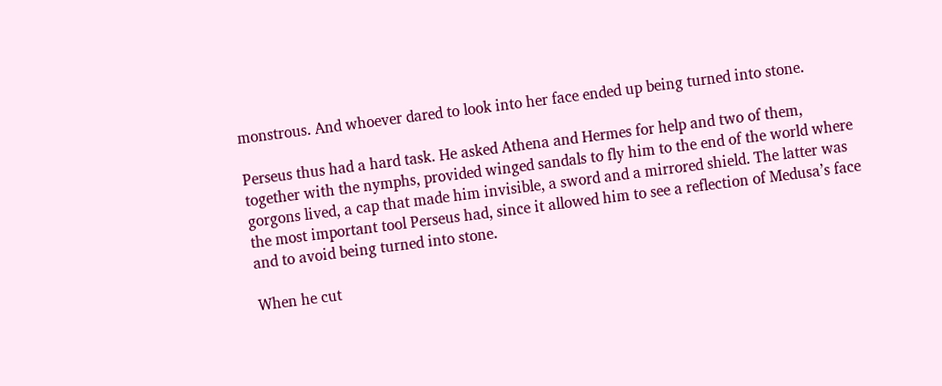monstrous. And whoever dared to look into her face ended up being turned into stone.

Perseus thus had a hard task. He asked Athena and Hermes for help and two of them, together with the nymphs, provided winged sandals to fly him to the end of the world where gorgons lived, a cap that made him invisible, a sword and a mirrored shield. The latter was the most important tool Perseus had, since it allowed him to see a reflection of Medusa’s face and to avoid being turned into stone.

When he cut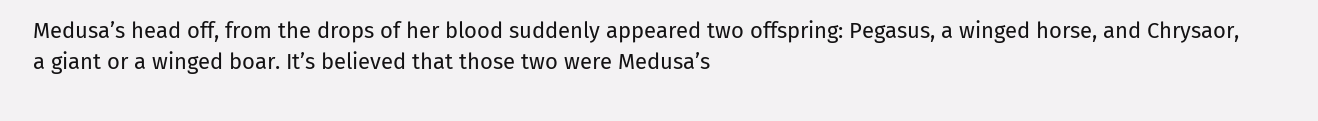Medusa’s head off, from the drops of her blood suddenly appeared two offspring: Pegasus, a winged horse, and Chrysaor, a giant or a winged boar. It’s believed that those two were Medusa’s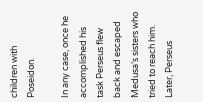children with Poseidon.

In any case, once he accomplished his task Perseus flew back and escaped Medusa’s sisters who tried to reach him. Later, Perseus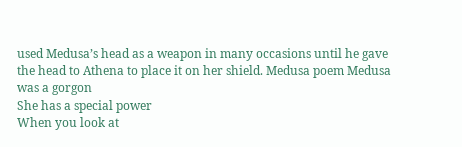used Medusa’s head as a weapon in many occasions until he gave the head to Athena to place it on her shield. Medusa poem Medusa was a gorgon
She has a special power
When you look at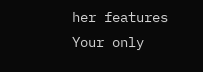her features
Your only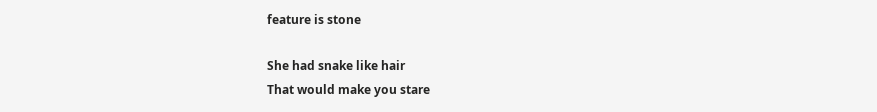feature is stone

She had snake like hair
That would make you stare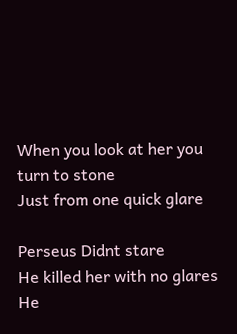When you look at her you turn to stone
Just from one quick glare

Perseus Didnt stare
He killed her with no glares
He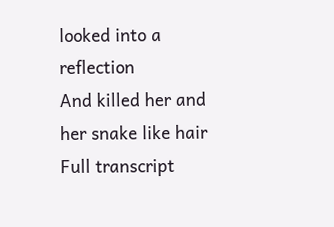looked into a reflection
And killed her and her snake like hair
Full transcript